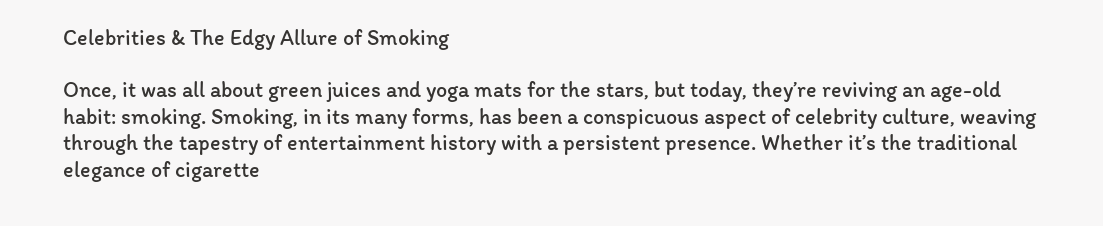Celebrities & The Edgy Allure of Smoking

Once, it was all about green juices and yoga mats for the stars, but today, they’re reviving an age-old habit: smoking. Smoking, in its many forms, has been a conspicuous aspect of celebrity culture, weaving through the tapestry of entertainment history with a persistent presence. Whether it’s the traditional elegance of cigarette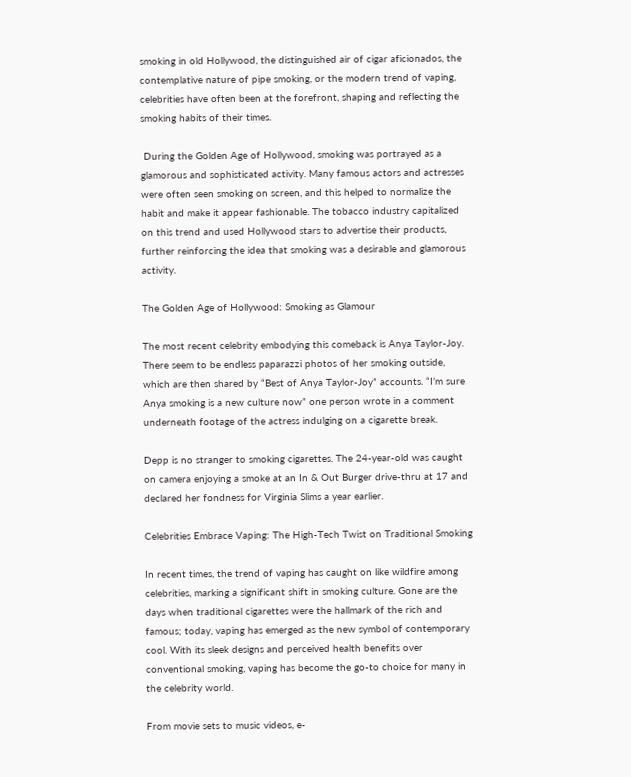smoking in old Hollywood, the distinguished air of cigar aficionados, the contemplative nature of pipe smoking, or the modern trend of vaping, celebrities have often been at the forefront, shaping and reflecting the smoking habits of their times.

 During the Golden Age of Hollywood, smoking was portrayed as a glamorous and sophisticated activity. Many famous actors and actresses were often seen smoking on screen, and this helped to normalize the habit and make it appear fashionable. The tobacco industry capitalized on this trend and used Hollywood stars to advertise their products, further reinforcing the idea that smoking was a desirable and glamorous activity.

The Golden Age of Hollywood: Smoking as Glamour

The most recent celebrity embodying this comeback is Anya Taylor-Joy. There seem to be endless paparazzi photos of her smoking outside, which are then shared by “Best of Anya Taylor-Joy” accounts. “I’m sure Anya smoking is a new culture now” one person wrote in a comment underneath footage of the actress indulging on a cigarette break.

Depp is no stranger to smoking cigarettes. The 24-year-old was caught on camera enjoying a smoke at an In & Out Burger drive-thru at 17 and declared her fondness for Virginia Slims a year earlier.

Celebrities Embrace Vaping: The High-Tech Twist on Traditional Smoking

In recent times, the trend of vaping has caught on like wildfire among celebrities, marking a significant shift in smoking culture. Gone are the days when traditional cigarettes were the hallmark of the rich and famous; today, vaping has emerged as the new symbol of contemporary cool. With its sleek designs and perceived health benefits over conventional smoking, vaping has become the go-to choice for many in the celebrity world.

From movie sets to music videos, e-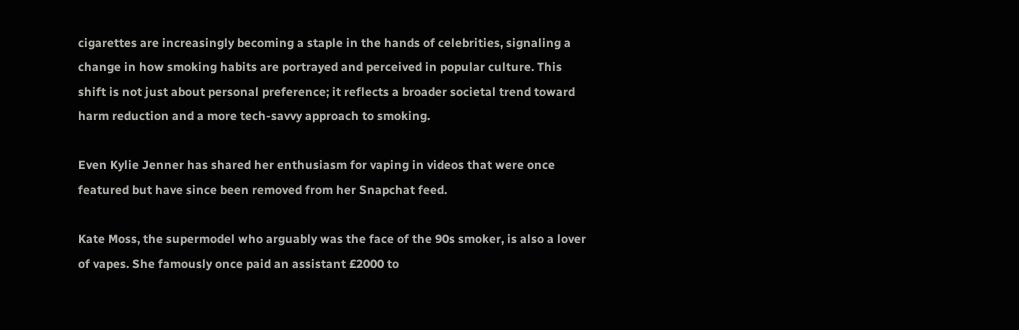cigarettes are increasingly becoming a staple in the hands of celebrities, signaling a change in how smoking habits are portrayed and perceived in popular culture. This shift is not just about personal preference; it reflects a broader societal trend toward harm reduction and a more tech-savvy approach to smoking.

Even Kylie Jenner has shared her enthusiasm for vaping in videos that were once featured but have since been removed from her Snapchat feed.

Kate Moss, the supermodel who arguably was the face of the 90s smoker, is also a lover of vapes. She famously once paid an assistant £2000 to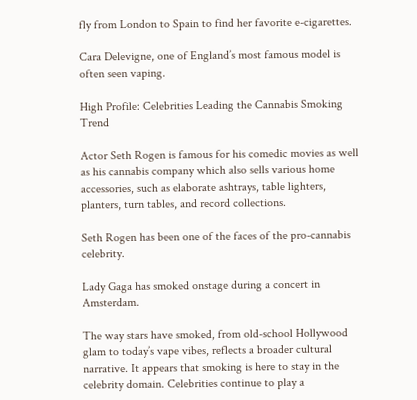fly from London to Spain to find her favorite e-cigarettes.

Cara Delevigne, one of England’s most famous model is often seen vaping.

High Profile: Celebrities Leading the Cannabis Smoking Trend

Actor Seth Rogen is famous for his comedic movies as well as his cannabis company which also sells various home accessories, such as elaborate ashtrays, table lighters, planters, turn tables, and record collections.

Seth Rogen has been one of the faces of the pro-cannabis celebrity.

Lady Gaga has smoked onstage during a concert in Amsterdam.

The way stars have smoked, from old-school Hollywood glam to today’s vape vibes, reflects a broader cultural narrative. It appears that smoking is here to stay in the celebrity domain. Celebrities continue to play a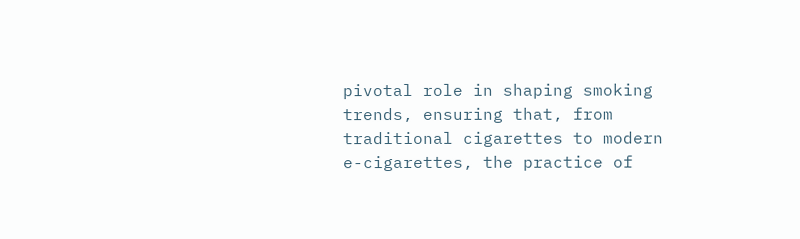pivotal role in shaping smoking trends, ensuring that, from traditional cigarettes to modern e-cigarettes, the practice of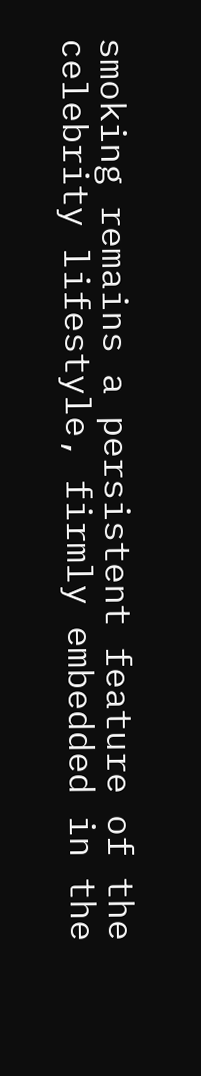smoking remains a persistent feature of the celebrity lifestyle, firmly embedded in the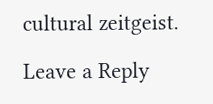cultural zeitgeist.

Leave a Reply